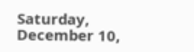Saturday, December 10,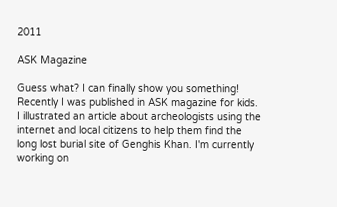2011

ASK Magazine

Guess what? I can finally show you something! Recently I was published in ASK magazine for kids. I illustrated an article about archeologists using the internet and local citizens to help them find the long lost burial site of Genghis Khan. I'm currently working on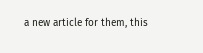a new article for them, this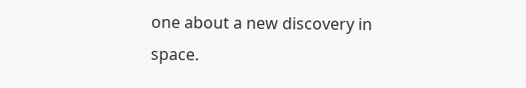one about a new discovery in space.